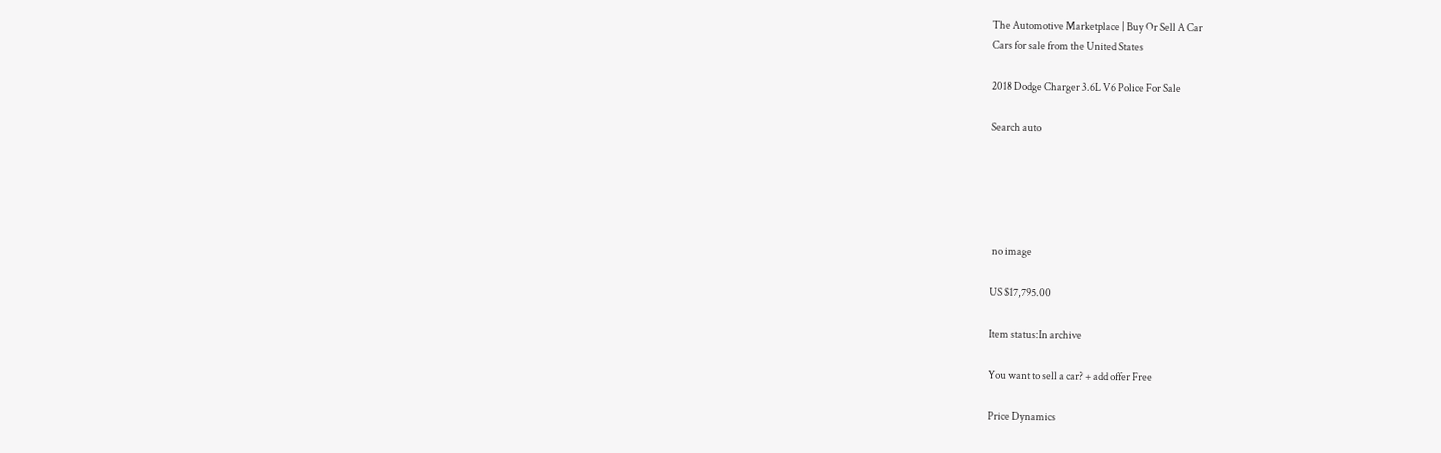The Automotive Marketplace | Buy Or Sell A Car
Cars for sale from the United States

2018 Dodge Charger 3.6L V6 Police For Sale

Search auto





 no image

US $17,795.00

Item status:In archive

You want to sell a car? + add offer Free

Price Dynamics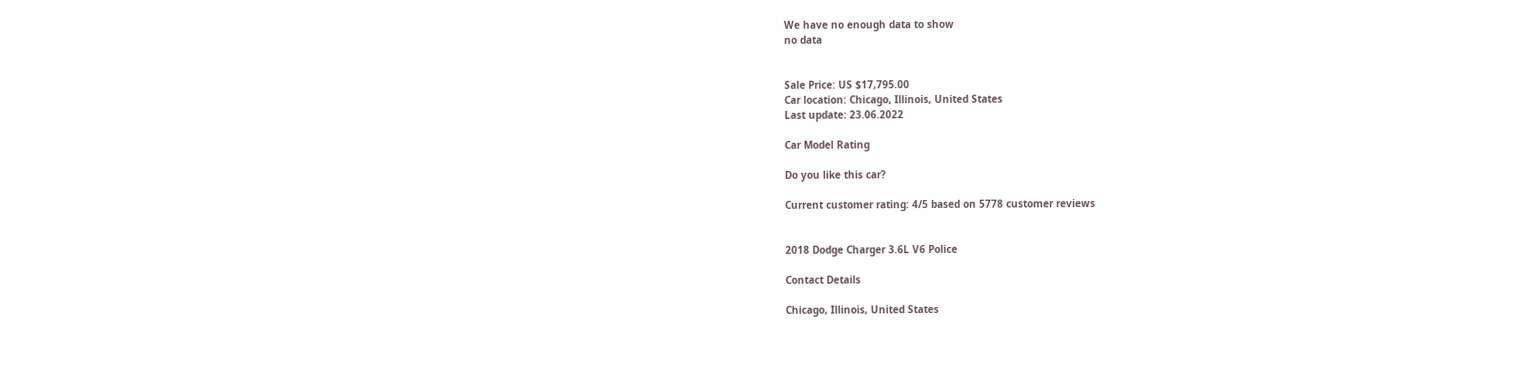We have no enough data to show
no data


Sale Price: US $17,795.00
Car location: Chicago, Illinois, United States
Last update: 23.06.2022

Car Model Rating

Do you like this car?

Current customer rating: 4/5 based on 5778 customer reviews


2018 Dodge Charger 3.6L V6 Police

Contact Details

Chicago, Illinois, United States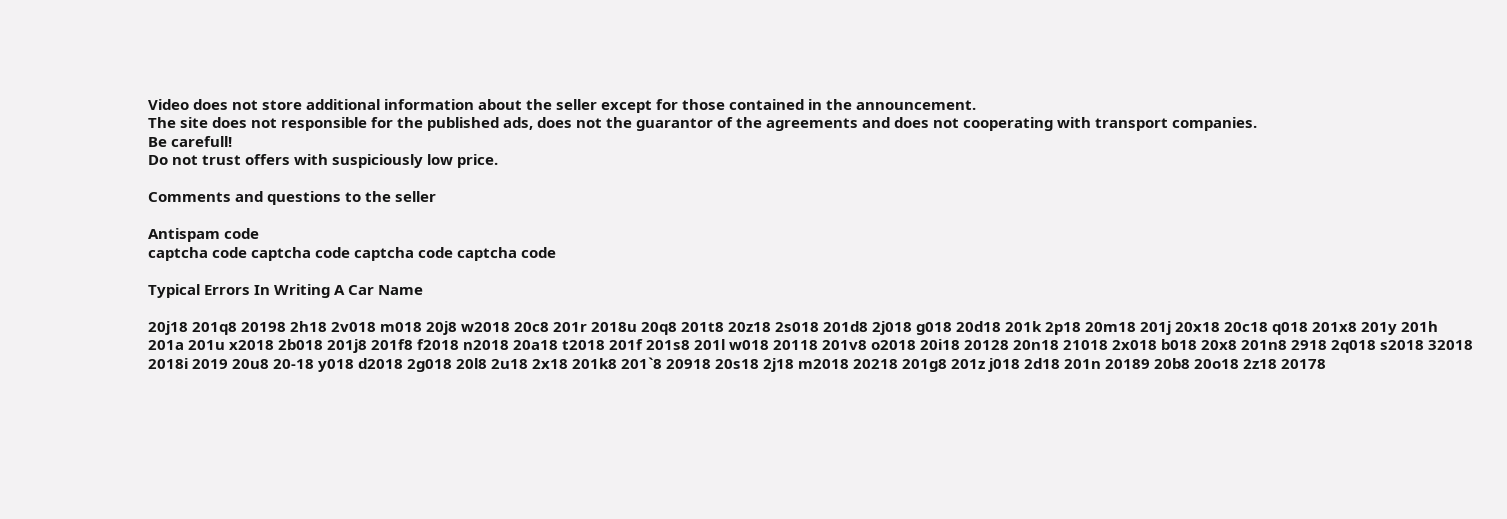Video does not store additional information about the seller except for those contained in the announcement.
The site does not responsible for the published ads, does not the guarantor of the agreements and does not cooperating with transport companies.
Be carefull!
Do not trust offers with suspiciously low price.

Comments and questions to the seller

Antispam code
captcha code captcha code captcha code captcha code

Typical Errors In Writing A Car Name

20j18 201q8 20198 2h18 2v018 m018 20j8 w2018 20c8 201r 2018u 20q8 201t8 20z18 2s018 201d8 2j018 g018 20d18 201k 2p18 20m18 201j 20x18 20c18 q018 201x8 201y 201h 201a 201u x2018 2b018 201j8 201f8 f2018 n2018 20a18 t2018 201f 201s8 201l w018 20118 201v8 o2018 20i18 20128 20n18 21018 2x018 b018 20x8 201n8 2918 2q018 s2018 32018 2018i 2019 20u8 20-18 y018 d2018 2g018 20l8 2u18 2x18 201k8 201`8 20918 20s18 2j18 m2018 20218 201g8 201z j018 2d18 201n 20189 20b8 20o18 2z18 20178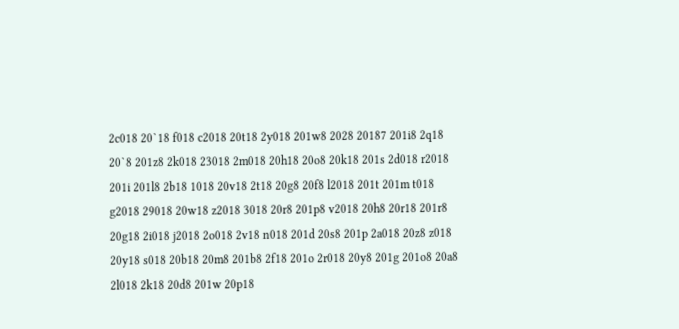2c018 20`18 f018 c2018 20t18 2y018 201w8 2028 20187 201i8 2q18 20`8 201z8 2k018 23018 2m018 20h18 20o8 20k18 201s 2d018 r2018 201i 201l8 2b18 1018 20v18 2t18 20g8 20f8 l2018 201t 201m t018 g2018 29018 20w18 z2018 3018 20r8 201p8 v2018 20h8 20r18 201r8 20g18 2i018 j2018 2o018 2v18 n018 201d 20s8 201p 2a018 20z8 z018 20y18 s018 20b18 20m8 201b8 2f18 201o 2r018 20y8 201g 201o8 20a8 2l018 2k18 20d8 201w 20p18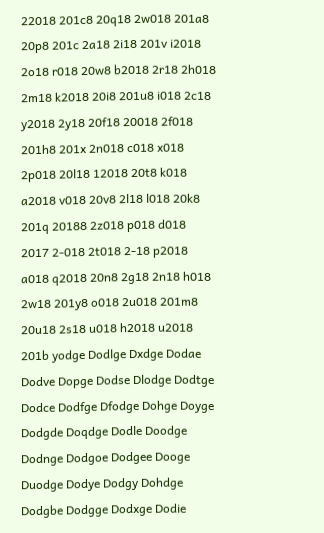22018 201c8 20q18 2w018 201a8 20p8 201c 2a18 2i18 201v i2018 2o18 r018 20w8 b2018 2r18 2h018 2m18 k2018 20i8 201u8 i018 2c18 y2018 2y18 20f18 20018 2f018 201h8 201x 2n018 c018 x018 2p018 20l18 12018 20t8 k018 a2018 v018 20v8 2l18 l018 20k8 201q 20188 2z018 p018 d018 2017 2-018 2t018 2-18 p2018 a018 q2018 20n8 2g18 2n18 h018 2w18 201y8 o018 2u018 201m8 20u18 2s18 u018 h2018 u2018 201b yodge Dodlge Dxdge Dodae Dodve Dopge Dodse Dlodge Dodtge Dodce Dodfge Dfodge Dohge Doyge Dodgde Doqdge Dodle Doodge Dodnge Dodgoe Dodgee Dooge Duodge Dodye Dodgy Dohdge Dodgbe Dodgge Dodxge Dodie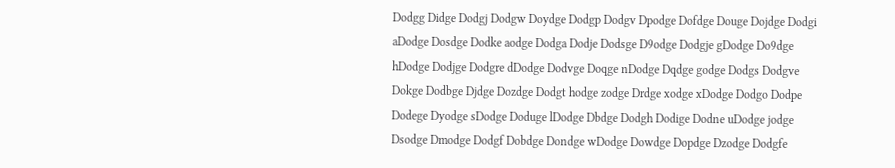Dodgg Didge Dodgj Dodgw Doydge Dodgp Dodgv Dpodge Dofdge Douge Dojdge Dodgi aDodge Dosdge Dodke aodge Dodga Dodje Dodsge D9odge Dodgje gDodge Do9dge hDodge Dodjge Dodgre dDodge Dodvge Doqge nDodge Dqdge godge Dodgs Dodgve Dokge Dodbge Djdge Dozdge Dodgt hodge zodge Drdge xodge xDodge Dodgo Dodpe Dodege Dyodge sDodge Doduge lDodge Dbdge Dodgh Dodige Dodne uDodge jodge Dsodge Dmodge Dodgf Dobdge Dondge wDodge Dowdge Dopdge Dzodge Dodgfe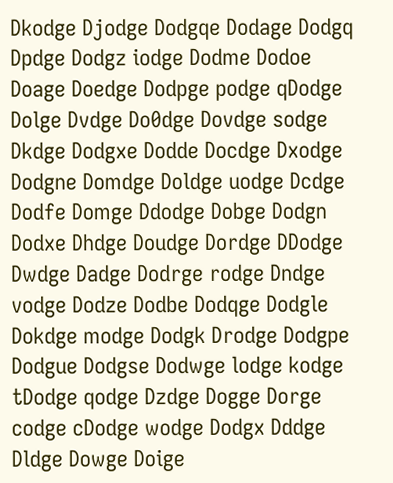Dkodge Djodge Dodgqe Dodage Dodgq Dpdge Dodgz iodge Dodme Dodoe Doage Doedge Dodpge podge qDodge Dolge Dvdge Do0dge Dovdge sodge Dkdge Dodgxe Dodde Docdge Dxodge Dodgne Domdge Doldge uodge Dcdge Dodfe Domge Ddodge Dobge Dodgn Dodxe Dhdge Doudge Dordge DDodge Dwdge Dadge Dodrge rodge Dndge vodge Dodze Dodbe Dodqge Dodgle Dokdge modge Dodgk Drodge Dodgpe Dodgue Dodgse Dodwge lodge kodge tDodge qodge Dzdge Dogge Dorge codge cDodge wodge Dodgx Dddge Dldge Dowge Doige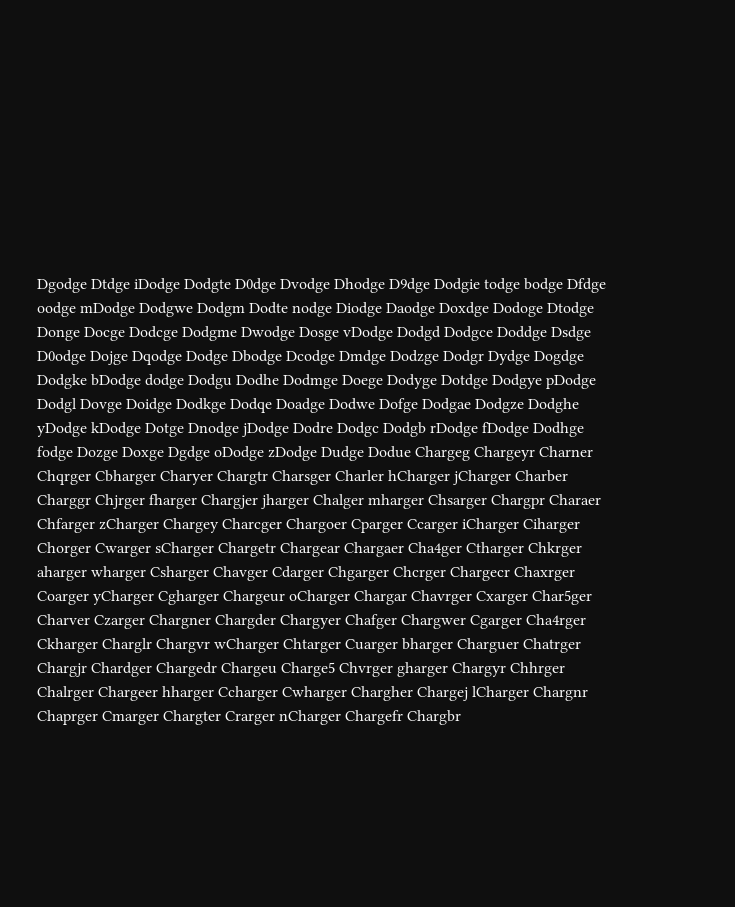Dgodge Dtdge iDodge Dodgte D0dge Dvodge Dhodge D9dge Dodgie todge bodge Dfdge oodge mDodge Dodgwe Dodgm Dodte nodge Diodge Daodge Doxdge Dodoge Dtodge Donge Docge Dodcge Dodgme Dwodge Dosge vDodge Dodgd Dodgce Doddge Dsdge D0odge Dojge Dqodge Dodge Dbodge Dcodge Dmdge Dodzge Dodgr Dydge Dogdge Dodgke bDodge dodge Dodgu Dodhe Dodmge Doege Dodyge Dotdge Dodgye pDodge Dodgl Dovge Doidge Dodkge Dodqe Doadge Dodwe Dofge Dodgae Dodgze Dodghe yDodge kDodge Dotge Dnodge jDodge Dodre Dodgc Dodgb rDodge fDodge Dodhge fodge Dozge Doxge Dgdge oDodge zDodge Dudge Dodue Chargeg Chargeyr Charner Chqrger Cbharger Charyer Chargtr Charsger Charler hCharger jCharger Charber Charggr Chjrger fharger Chargjer jharger Chalger mharger Chsarger Chargpr Charaer Chfarger zCharger Chargey Charcger Chargoer Cparger Ccarger iCharger Ciharger Chorger Cwarger sCharger Chargetr Chargear Chargaer Cha4ger Ctharger Chkrger aharger wharger Csharger Chavger Cdarger Chgarger Chcrger Chargecr Chaxrger Coarger yCharger Cgharger Chargeur oCharger Chargar Chavrger Cxarger Char5ger Charver Czarger Chargner Chargder Chargyer Chafger Chargwer Cgarger Cha4rger Ckharger Charglr Chargvr wCharger Chtarger Cuarger bharger Charguer Chatrger Chargjr Chardger Chargedr Chargeu Charge5 Chvrger gharger Chargyr Chhrger Chalrger Chargeer hharger Ccharger Cwharger Chargher Chargej lCharger Chargnr Chaprger Cmarger Chargter Crarger nCharger Chargefr Chargbr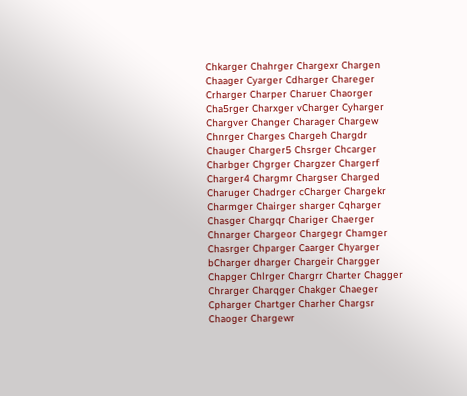Chkarger Chahrger Chargexr Chargen Chaager Cyarger Cdharger Chareger Crharger Charper Charuer Chaorger Cha5rger Charxger vCharger Cyharger Chargver Changer Charager Chargew Chnrger Charges Chargeh Chargdr Chauger Charger5 Chsrger Chcarger Charbger Chgrger Chargzer Chargerf Charger4 Chargmr Chargser Charged Charuger Chadrger cCharger Chargekr Charmger Chairger sharger Cqharger Chasger Chargqr Chariger Chaerger Chnarger Chargeor Chargegr Chamger Chasrger Chparger Caarger Chyarger bCharger dharger Chargeir Chargger Chapger Chlrger Chargrr Charter Chagger Chrarger Charqger Chakger Chaeger Cpharger Chartger Charher Chargsr Chaoger Chargewr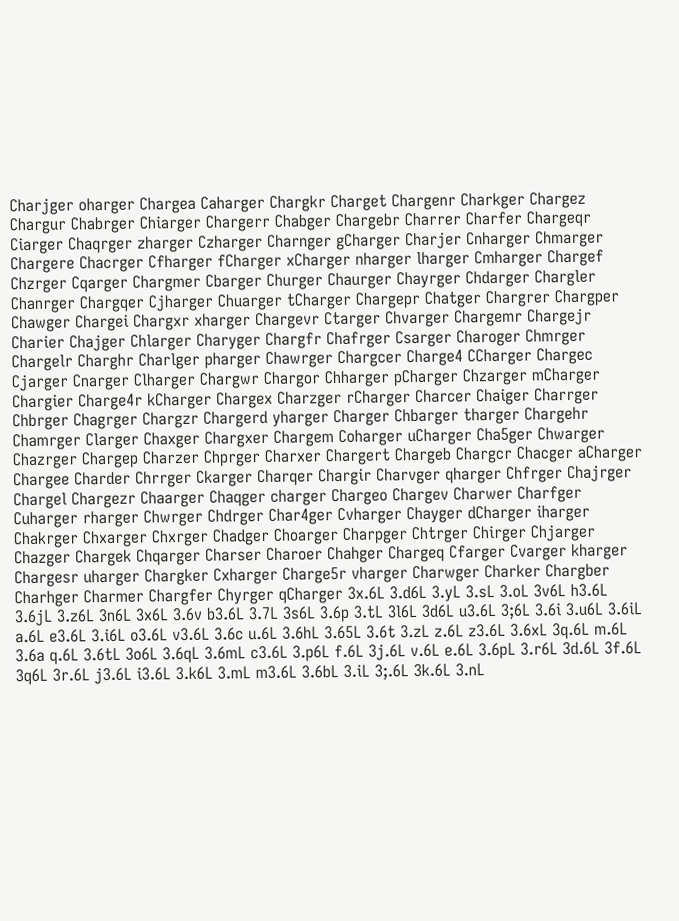Charjger oharger Chargea Caharger Chargkr Charget Chargenr Charkger Chargez Chargur Chabrger Chiarger Chargerr Chabger Chargebr Charrer Charfer Chargeqr Ciarger Chaqrger zharger Czharger Charnger gCharger Charjer Cnharger Chmarger Chargere Chacrger Cfharger fCharger xCharger nharger lharger Cmharger Chargef Chzrger Cqarger Chargmer Cbarger Churger Chaurger Chayrger Chdarger Chargler Chanrger Chargqer Cjharger Chuarger tCharger Chargepr Chatger Chargrer Chargper Chawger Chargei Chargxr xharger Chargevr Ctarger Chvarger Chargemr Chargejr Charier Chajger Chlarger Charyger Chargfr Chafrger Csarger Charoger Chmrger Chargelr Charghr Charlger pharger Chawrger Chargcer Charge4 CCharger Chargec Cjarger Cnarger Clharger Chargwr Chargor Chharger pCharger Chzarger mCharger Chargier Charge4r kCharger Chargex Charzger rCharger Charcer Chaiger Charrger Chbrger Chagrger Chargzr Chargerd yharger Charger Chbarger tharger Chargehr Chamrger Clarger Chaxger Chargxer Chargem Coharger uCharger Cha5ger Chwarger Chazrger Chargep Charzer Chprger Charxer Chargert Chargeb Chargcr Chacger aCharger Chargee Charder Chrrger Ckarger Charqer Chargir Charvger qharger Chfrger Chajrger Chargel Chargezr Chaarger Chaqger charger Chargeo Chargev Charwer Charfger Cuharger rharger Chwrger Chdrger Char4ger Cvharger Chayger dCharger iharger Chakrger Chxarger Chxrger Chadger Choarger Charpger Chtrger Chirger Chjarger Chazger Chargek Chqarger Charser Charoer Chahger Chargeq Cfarger Cvarger kharger Chargesr uharger Chargker Cxharger Charge5r vharger Charwger Charker Chargber Charhger Charmer Chargfer Chyrger qCharger 3x.6L 3.d6L 3.yL 3.sL 3.oL 3v6L h3.6L 3.6jL 3.z6L 3n6L 3x6L 3.6v b3.6L 3.7L 3s6L 3.6p 3.tL 3l6L 3d6L u3.6L 3;6L 3.6i 3.u6L 3.6iL a.6L e3.6L 3.i6L o3.6L v3.6L 3.6c u.6L 3.6hL 3.65L 3.6t 3.zL z.6L z3.6L 3.6xL 3q.6L m.6L 3.6a q.6L 3.6tL 3o6L 3.6qL 3.6mL c3.6L 3.p6L f.6L 3j.6L v.6L e.6L 3.6pL 3.r6L 3d.6L 3f.6L 3q6L 3r.6L j3.6L i3.6L 3.k6L 3.mL m3.6L 3.6bL 3.iL 3;.6L 3k.6L 3.nL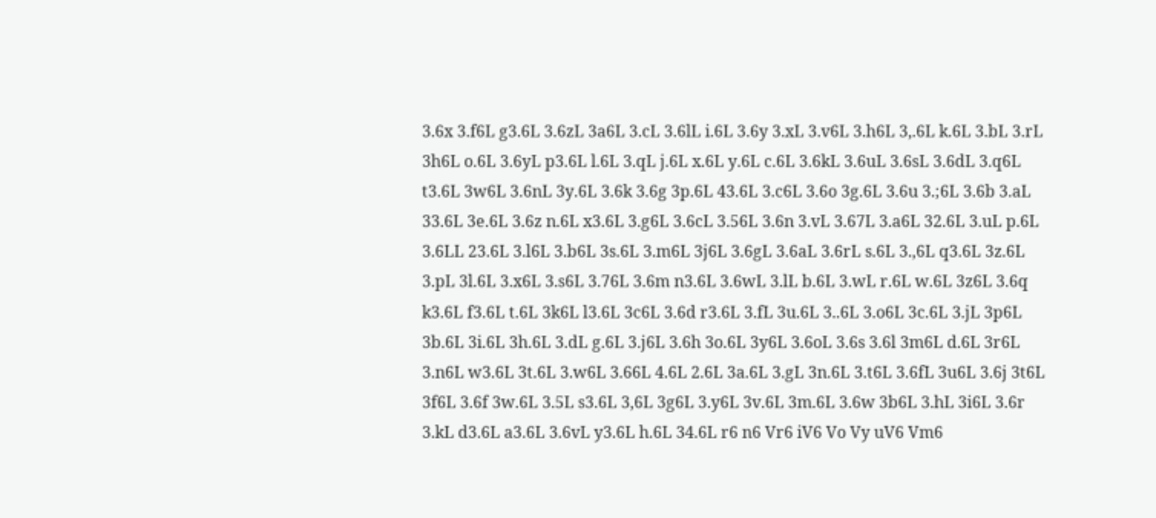3.6x 3.f6L g3.6L 3.6zL 3a6L 3.cL 3.6lL i.6L 3.6y 3.xL 3.v6L 3.h6L 3,.6L k.6L 3.bL 3.rL 3h6L o.6L 3.6yL p3.6L l.6L 3.qL j.6L x.6L y.6L c.6L 3.6kL 3.6uL 3.6sL 3.6dL 3.q6L t3.6L 3w6L 3.6nL 3y.6L 3.6k 3.6g 3p.6L 43.6L 3.c6L 3.6o 3g.6L 3.6u 3.;6L 3.6b 3.aL 33.6L 3e.6L 3.6z n.6L x3.6L 3.g6L 3.6cL 3.56L 3.6n 3.vL 3.67L 3.a6L 32.6L 3.uL p.6L 3.6LL 23.6L 3.l6L 3.b6L 3s.6L 3.m6L 3j6L 3.6gL 3.6aL 3.6rL s.6L 3.,6L q3.6L 3z.6L 3.pL 3l.6L 3.x6L 3.s6L 3.76L 3.6m n3.6L 3.6wL 3.lL b.6L 3.wL r.6L w.6L 3z6L 3.6q k3.6L f3.6L t.6L 3k6L l3.6L 3c6L 3.6d r3.6L 3.fL 3u.6L 3..6L 3.o6L 3c.6L 3.jL 3p6L 3b.6L 3i.6L 3h.6L 3.dL g.6L 3.j6L 3.6h 3o.6L 3y6L 3.6oL 3.6s 3.6l 3m6L d.6L 3r6L 3.n6L w3.6L 3t.6L 3.w6L 3.66L 4.6L 2.6L 3a.6L 3.gL 3n.6L 3.t6L 3.6fL 3u6L 3.6j 3t6L 3f6L 3.6f 3w.6L 3.5L s3.6L 3,6L 3g6L 3.y6L 3v.6L 3m.6L 3.6w 3b6L 3.hL 3i6L 3.6r 3.kL d3.6L a3.6L 3.6vL y3.6L h.6L 34.6L r6 n6 Vr6 iV6 Vo Vy uV6 Vm6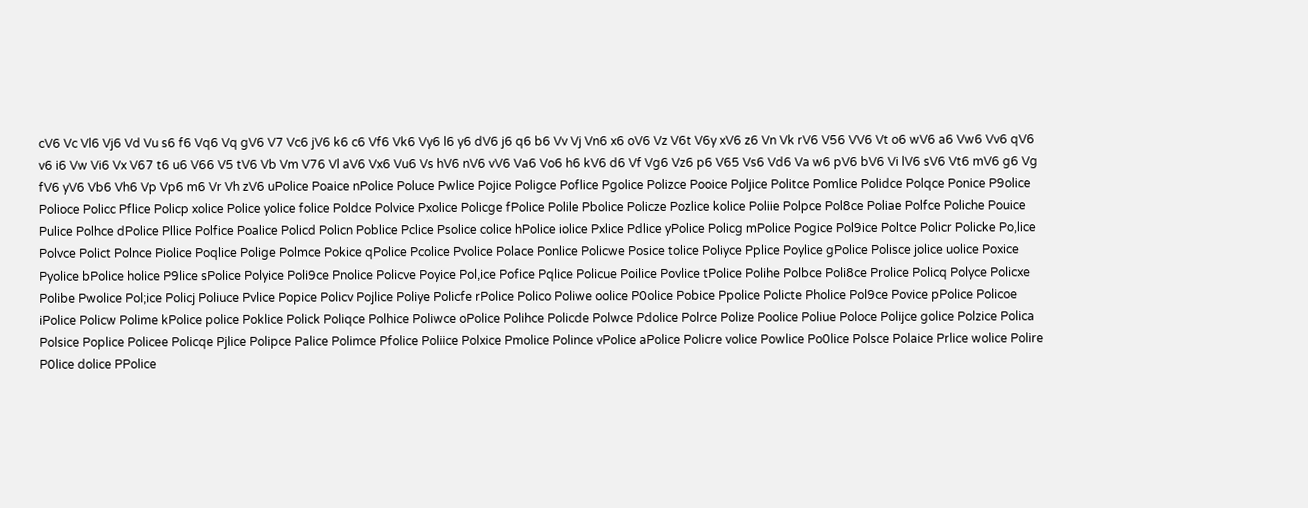cV6 Vc Vl6 Vj6 Vd Vu s6 f6 Vq6 Vq gV6 V7 Vc6 jV6 k6 c6 Vf6 Vk6 Vy6 l6 y6 dV6 j6 q6 b6 Vv Vj Vn6 x6 oV6 Vz V6t V6y xV6 z6 Vn Vk rV6 V56 VV6 Vt o6 wV6 a6 Vw6 Vv6 qV6 v6 i6 Vw Vi6 Vx V67 t6 u6 V66 V5 tV6 Vb Vm V76 Vl aV6 Vx6 Vu6 Vs hV6 nV6 vV6 Va6 Vo6 h6 kV6 d6 Vf Vg6 Vz6 p6 V65 Vs6 Vd6 Va w6 pV6 bV6 Vi lV6 sV6 Vt6 mV6 g6 Vg fV6 yV6 Vb6 Vh6 Vp Vp6 m6 Vr Vh zV6 uPolice Poaice nPolice Poluce Pwlice Pojice Poligce Poflice Pgolice Polizce Pooice Poljice Politce Pomlice Polidce Polqce Ponice P9olice Polioce Policc Pflice Policp xolice Police yolice folice Poldce Polvice Pxolice Policge fPolice Polile Pbolice Policze Pozlice kolice Poliie Polpce Pol8ce Poliae Polfce Poliche Pouice Pulice Polhce dPolice Pllice Polfice Poalice Policd Policn Poblice Pclice Psolice colice hPolice iolice Pxlice Pdlice yPolice Policg mPolice Pogice Pol9ice Poltce Policr Policke Po,lice Polvce Polict Polnce Piolice Poqlice Polige Polmce Pokice qPolice Pcolice Pvolice Polace Ponlice Policwe Posice tolice Poliyce Pplice Poylice gPolice Polisce jolice uolice Poxice Pyolice bPolice holice P9lice sPolice Polyice Poli9ce Pnolice Policve Poyice Pol,ice Pofice Pqlice Policue Poilice Povlice tPolice Polihe Polbce Poli8ce Prolice Policq Polyce Policxe Polibe Pwolice Pol;ice Policj Poliuce Pvlice Popice Policv Pojlice Poliye Policfe rPolice Polico Poliwe oolice P0olice Pobice Ppolice Policte Pholice Pol9ce Povice pPolice Policoe iPolice Policw Polime kPolice police Poklice Polick Poliqce Polhice Poliwce oPolice Polihce Policde Polwce Pdolice Polrce Polize Poolice Poliue Poloce Polijce golice Polzice Polica Polsice Poplice Policee Policqe Pjlice Polipce Palice Polimce Pfolice Poliice Polxice Pmolice Polince vPolice aPolice Policre volice Powlice Po0lice Polsce Polaice Prlice wolice Polire P0lice dolice PPolice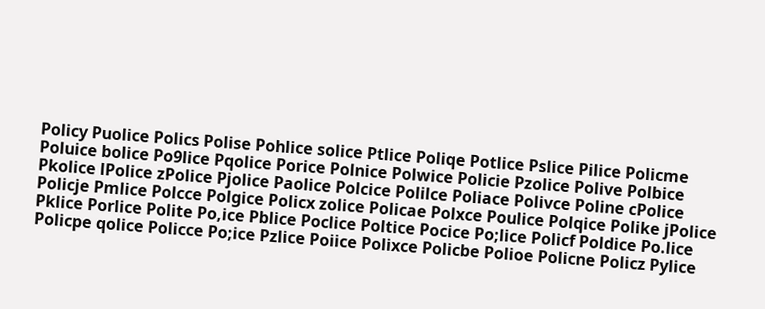Policy Puolice Polics Polise Pohlice solice Ptlice Poliqe Potlice Pslice Pilice Policme Poluice bolice Po9lice Pqolice Porice Polnice Polwice Policie Pzolice Polive Polbice Pkolice lPolice zPolice Pjolice Paolice Polcice Polilce Poliace Polivce Poline cPolice Policje Pmlice Polcce Polgice Policx zolice Policae Polxce Poulice Polqice Polike jPolice Pklice Porlice Polite Po,ice Pblice Poclice Poltice Pocice Po;lice Policf Poldice Po.lice Policpe qolice Policce Po;ice Pzlice Poiice Polixce Policbe Polioe Policne Policz Pylice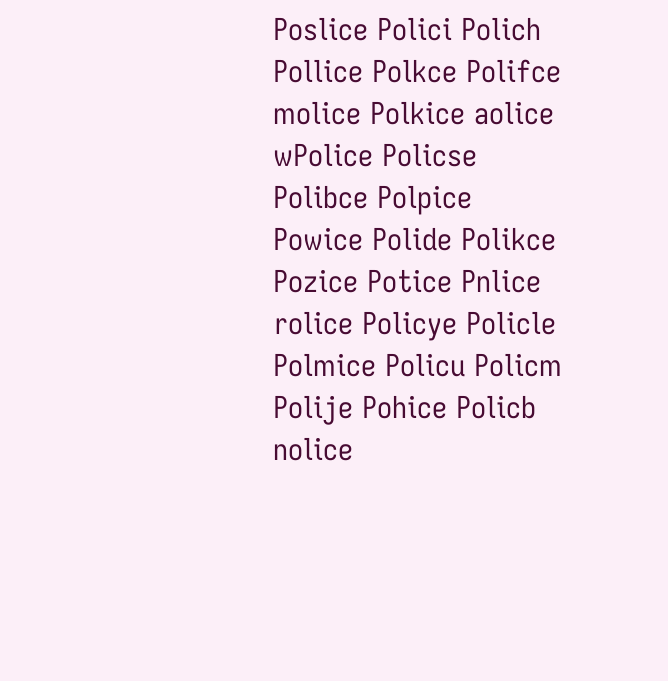Poslice Polici Polich Pollice Polkce Polifce molice Polkice aolice wPolice Policse Polibce Polpice Powice Polide Polikce Pozice Potice Pnlice rolice Policye Policle Polmice Policu Policm Polije Pohice Policb nolice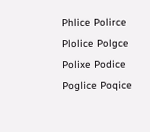Phlice Polirce Plolice Polgce Polixe Podice Poglice Poqice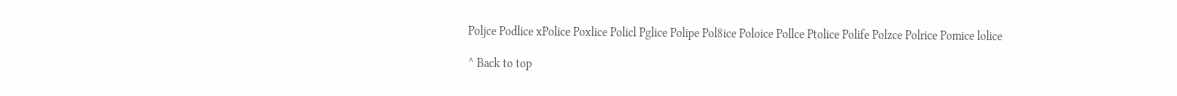Poljce Podlice xPolice Poxlice Policl Pglice Polipe Pol8ice Poloice Pollce Ptolice Polife Polzce Polrice Pomice lolice

^ Back to top